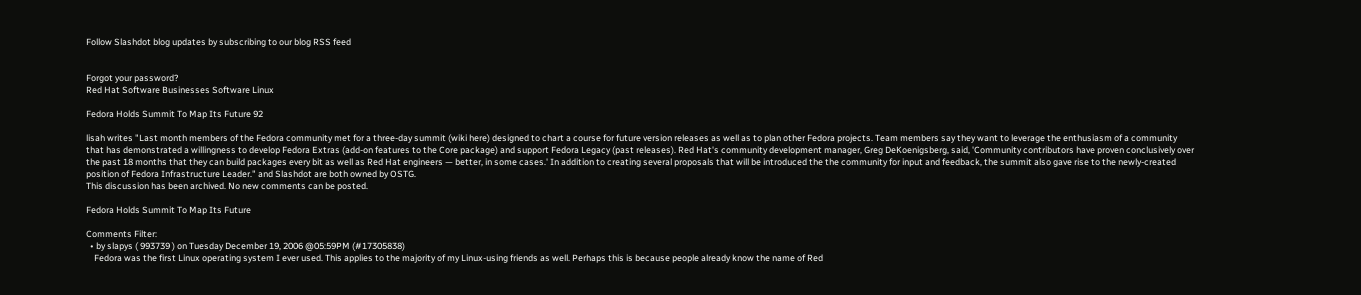Follow Slashdot blog updates by subscribing to our blog RSS feed


Forgot your password?
Red Hat Software Businesses Software Linux

Fedora Holds Summit To Map Its Future 92

lisah writes "Last month members of the Fedora community met for a three-day summit (wiki here) designed to chart a course for future version releases as well as to plan other Fedora projects. Team members say they want to leverage the enthusiasm of a community that has demonstrated a willingness to develop Fedora Extras (add-on features to the Core package) and support Fedora Legacy (past releases). Red Hat's community development manager, Greg DeKoenigsberg, said, 'Community contributors have proven conclusively over the past 18 months that they can build packages every bit as well as Red Hat engineers — better, in some cases.' In addition to creating several proposals that will be introduced the the community for input and feedback, the summit also gave rise to the newly-created position of Fedora Infrastructure Leader." and Slashdot are both owned by OSTG.
This discussion has been archived. No new comments can be posted.

Fedora Holds Summit To Map Its Future

Comments Filter:
  • by slapys ( 993739 ) on Tuesday December 19, 2006 @05:59PM (#17305838)
    Fedora was the first Linux operating system I ever used. This applies to the majority of my Linux-using friends as well. Perhaps this is because people already know the name of Red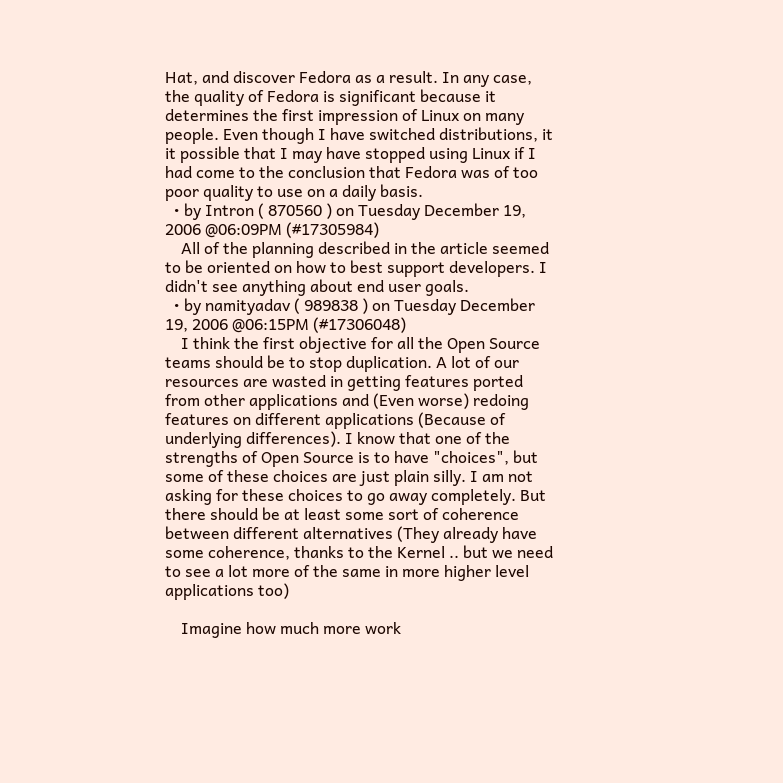Hat, and discover Fedora as a result. In any case, the quality of Fedora is significant because it determines the first impression of Linux on many people. Even though I have switched distributions, it it possible that I may have stopped using Linux if I had come to the conclusion that Fedora was of too poor quality to use on a daily basis.
  • by Intron ( 870560 ) on Tuesday December 19, 2006 @06:09PM (#17305984)
    All of the planning described in the article seemed to be oriented on how to best support developers. I didn't see anything about end user goals.
  • by namityadav ( 989838 ) on Tuesday December 19, 2006 @06:15PM (#17306048)
    I think the first objective for all the Open Source teams should be to stop duplication. A lot of our resources are wasted in getting features ported from other applications and (Even worse) redoing features on different applications (Because of underlying differences). I know that one of the strengths of Open Source is to have "choices", but some of these choices are just plain silly. I am not asking for these choices to go away completely. But there should be at least some sort of coherence between different alternatives (They already have some coherence, thanks to the Kernel .. but we need to see a lot more of the same in more higher level applications too)

    Imagine how much more work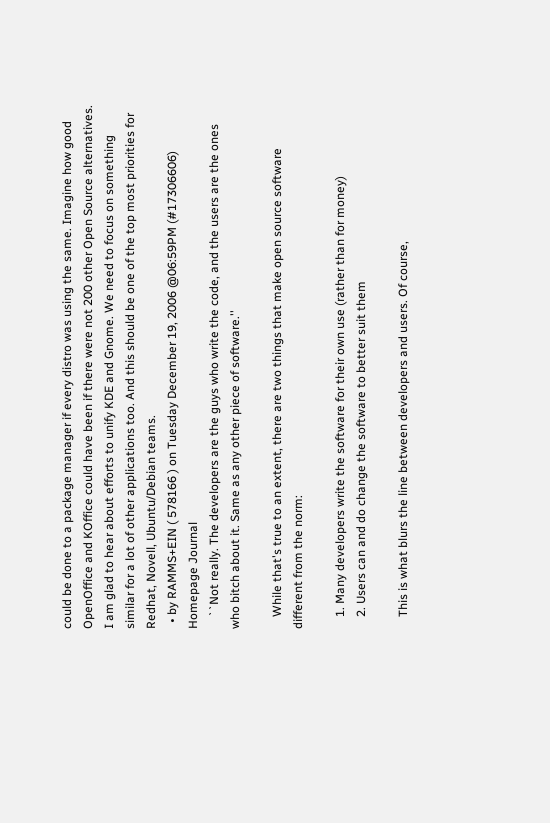could be done to a package manager if every distro was using the same. Imagine how good OpenOffice and KOffice could have been if there were not 200 other Open Source alternatives. I am glad to hear about efforts to unify KDE and Gnome. We need to focus on something similar for a lot of other applications too. And this should be one of the top most priorities for Redhat, Novell, Ubuntu/Debian teams.
  • by RAMMS+EIN ( 578166 ) on Tuesday December 19, 2006 @06:59PM (#17306606) Homepage Journal
    ``Not really. The developers are the guys who write the code, and the users are the ones who bitch about it. Same as any other piece of software.''

    While that's true to an extent, there are two things that make open source software different from the norm:

    1. Many developers write the software for their own use (rather than for money)
    2. Users can and do change the software to better suit them

    This is what blurs the line between developers and users. Of course,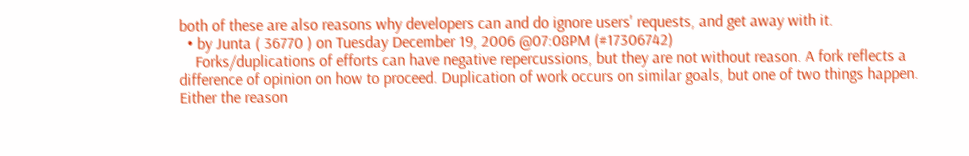both of these are also reasons why developers can and do ignore users' requests, and get away with it.
  • by Junta ( 36770 ) on Tuesday December 19, 2006 @07:08PM (#17306742)
    Forks/duplications of efforts can have negative repercussions, but they are not without reason. A fork reflects a difference of opinion on how to proceed. Duplication of work occurs on similar goals, but one of two things happen. Either the reason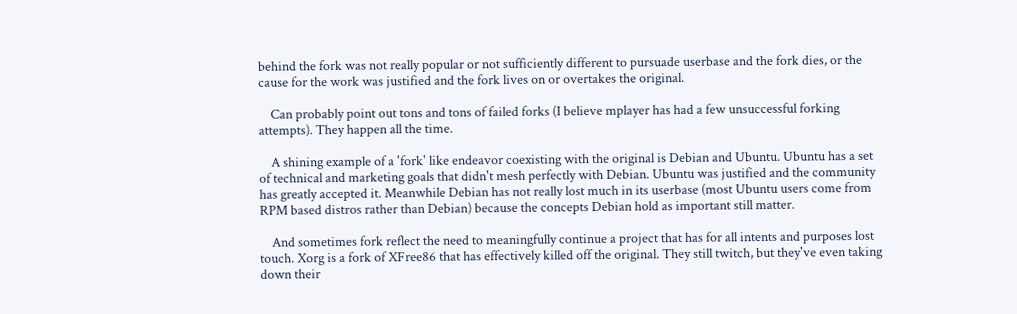behind the fork was not really popular or not sufficiently different to pursuade userbase and the fork dies, or the cause for the work was justified and the fork lives on or overtakes the original.

    Can probably point out tons and tons of failed forks (I believe mplayer has had a few unsuccessful forking attempts). They happen all the time.

    A shining example of a 'fork' like endeavor coexisting with the original is Debian and Ubuntu. Ubuntu has a set of technical and marketing goals that didn't mesh perfectly with Debian. Ubuntu was justified and the community has greatly accepted it. Meanwhile Debian has not really lost much in its userbase (most Ubuntu users come from RPM based distros rather than Debian) because the concepts Debian hold as important still matter.

    And sometimes fork reflect the need to meaningfully continue a project that has for all intents and purposes lost touch. Xorg is a fork of XFree86 that has effectively killed off the original. They still twitch, but they've even taking down their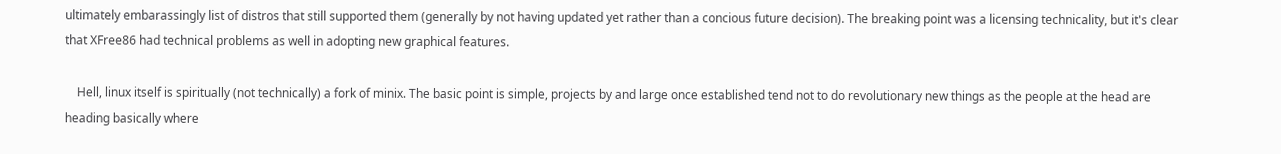ultimately embarassingly list of distros that still supported them (generally by not having updated yet rather than a concious future decision). The breaking point was a licensing technicality, but it's clear that XFree86 had technical problems as well in adopting new graphical features.

    Hell, linux itself is spiritually (not technically) a fork of minix. The basic point is simple, projects by and large once established tend not to do revolutionary new things as the people at the head are heading basically where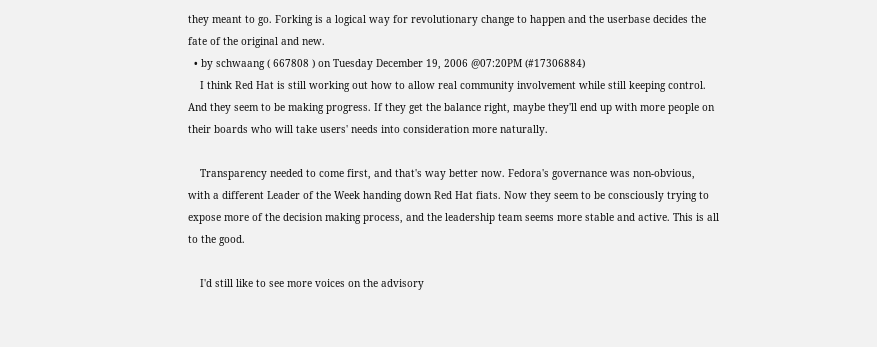they meant to go. Forking is a logical way for revolutionary change to happen and the userbase decides the fate of the original and new.
  • by schwaang ( 667808 ) on Tuesday December 19, 2006 @07:20PM (#17306884)
    I think Red Hat is still working out how to allow real community involvement while still keeping control. And they seem to be making progress. If they get the balance right, maybe they'll end up with more people on their boards who will take users' needs into consideration more naturally.

    Transparency needed to come first, and that's way better now. Fedora's governance was non-obvious, with a different Leader of the Week handing down Red Hat fiats. Now they seem to be consciously trying to expose more of the decision making process, and the leadership team seems more stable and active. This is all to the good.

    I'd still like to see more voices on the advisory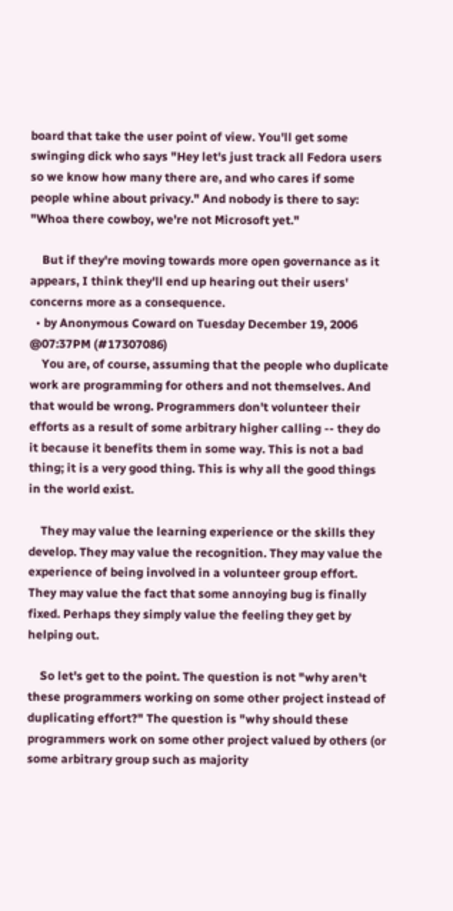board that take the user point of view. You'll get some swinging dick who says "Hey let's just track all Fedora users so we know how many there are, and who cares if some people whine about privacy." And nobody is there to say: "Whoa there cowboy, we're not Microsoft yet."

    But if they're moving towards more open governance as it appears, I think they'll end up hearing out their users' concerns more as a consequence.
  • by Anonymous Coward on Tuesday December 19, 2006 @07:37PM (#17307086)
    You are, of course, assuming that the people who duplicate work are programming for others and not themselves. And that would be wrong. Programmers don't volunteer their efforts as a result of some arbitrary higher calling -- they do it because it benefits them in some way. This is not a bad thing; it is a very good thing. This is why all the good things in the world exist.

    They may value the learning experience or the skills they develop. They may value the recognition. They may value the experience of being involved in a volunteer group effort. They may value the fact that some annoying bug is finally fixed. Perhaps they simply value the feeling they get by helping out.

    So let's get to the point. The question is not "why aren't these programmers working on some other project instead of duplicating effort?" The question is "why should these programmers work on some other project valued by others (or some arbitrary group such as majority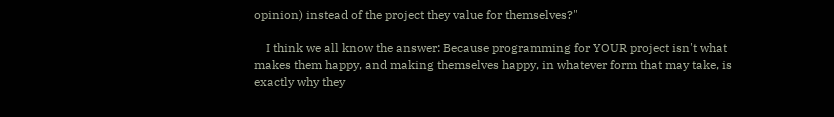opinion) instead of the project they value for themselves?"

    I think we all know the answer: Because programming for YOUR project isn't what makes them happy, and making themselves happy, in whatever form that may take, is exactly why they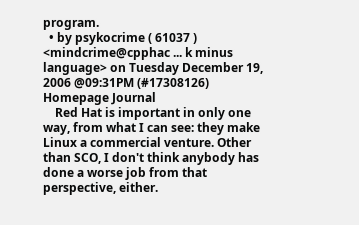program.
  • by psykocrime ( 61037 ) <mindcrime@cpphac ... k minus language> on Tuesday December 19, 2006 @09:31PM (#17308126) Homepage Journal
    Red Hat is important in only one way, from what I can see: they make Linux a commercial venture. Other than SCO, I don't think anybody has done a worse job from that perspective, either.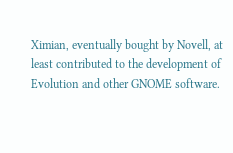Ximian, eventually bought by Novell, at least contributed to the development of Evolution and other GNOME software.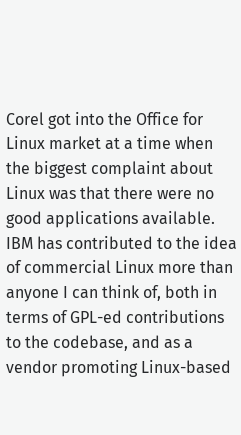Corel got into the Office for Linux market at a time when the biggest complaint about Linux was that there were no good applications available. IBM has contributed to the idea of commercial Linux more than anyone I can think of, both in terms of GPL-ed contributions to the codebase, and as a vendor promoting Linux-based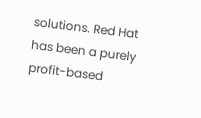solutions. Red Hat has been a purely profit-based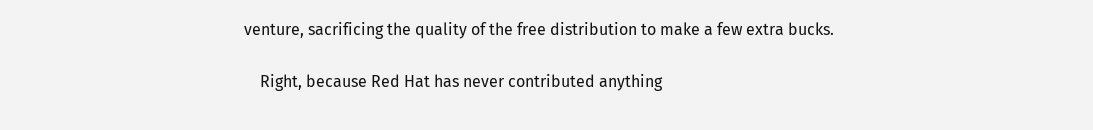venture, sacrificing the quality of the free distribution to make a few extra bucks.

    Right, because Red Hat has never contributed anything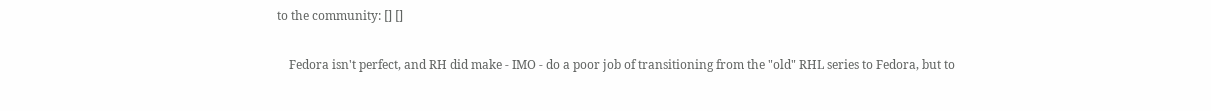to the community: [] []

    Fedora isn't perfect, and RH did make - IMO - do a poor job of transitioning from the "old" RHL series to Fedora, but to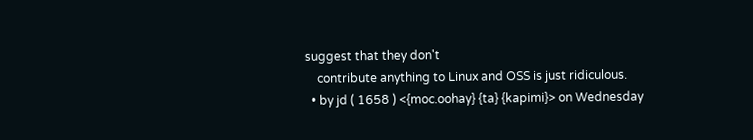suggest that they don't
    contribute anything to Linux and OSS is just ridiculous.
  • by jd ( 1658 ) <{moc.oohay} {ta} {kapimi}> on Wednesday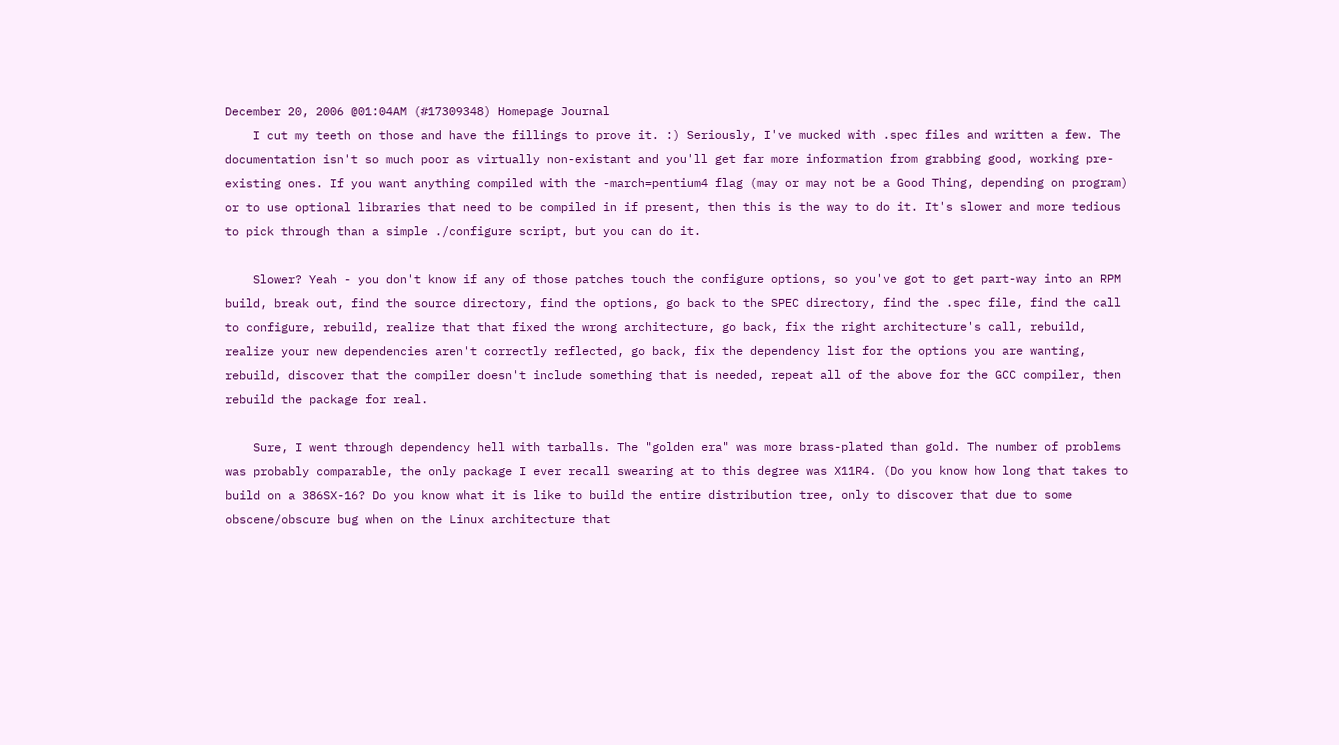December 20, 2006 @01:04AM (#17309348) Homepage Journal
    I cut my teeth on those and have the fillings to prove it. :) Seriously, I've mucked with .spec files and written a few. The documentation isn't so much poor as virtually non-existant and you'll get far more information from grabbing good, working pre-existing ones. If you want anything compiled with the -march=pentium4 flag (may or may not be a Good Thing, depending on program) or to use optional libraries that need to be compiled in if present, then this is the way to do it. It's slower and more tedious to pick through than a simple ./configure script, but you can do it.

    Slower? Yeah - you don't know if any of those patches touch the configure options, so you've got to get part-way into an RPM build, break out, find the source directory, find the options, go back to the SPEC directory, find the .spec file, find the call to configure, rebuild, realize that that fixed the wrong architecture, go back, fix the right architecture's call, rebuild, realize your new dependencies aren't correctly reflected, go back, fix the dependency list for the options you are wanting, rebuild, discover that the compiler doesn't include something that is needed, repeat all of the above for the GCC compiler, then rebuild the package for real.

    Sure, I went through dependency hell with tarballs. The "golden era" was more brass-plated than gold. The number of problems was probably comparable, the only package I ever recall swearing at to this degree was X11R4. (Do you know how long that takes to build on a 386SX-16? Do you know what it is like to build the entire distribution tree, only to discover that due to some obscene/obscure bug when on the Linux architecture that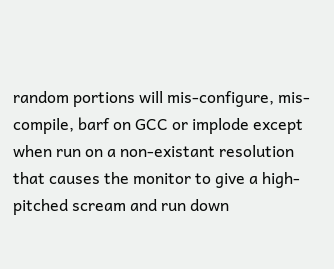random portions will mis-configure, mis-compile, barf on GCC or implode except when run on a non-existant resolution that causes the monitor to give a high-pitched scream and run down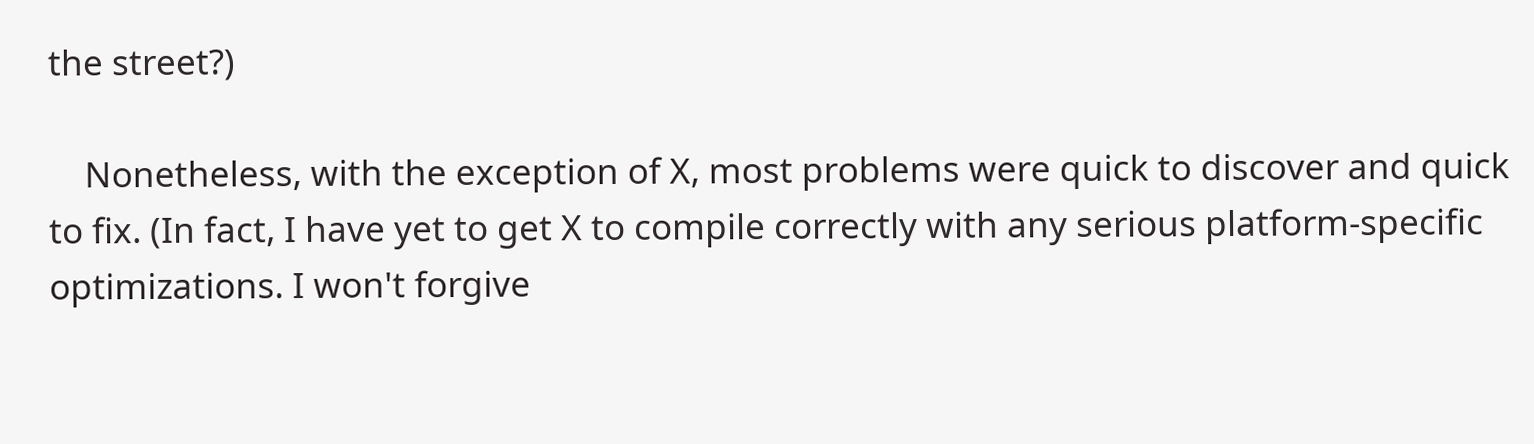the street?)

    Nonetheless, with the exception of X, most problems were quick to discover and quick to fix. (In fact, I have yet to get X to compile correctly with any serious platform-specific optimizations. I won't forgive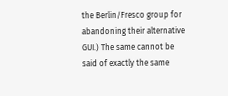the Berlin/Fresco group for abandoning their alternative GUI.) The same cannot be said of exactly the same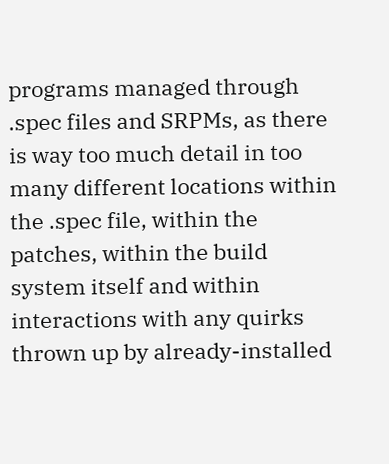programs managed through .spec files and SRPMs, as there is way too much detail in too many different locations within the .spec file, within the patches, within the build system itself and within interactions with any quirks thrown up by already-installed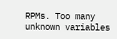RPMs. Too many unknown variables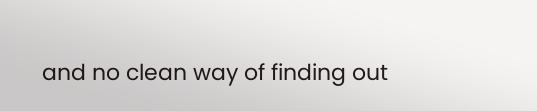and no clean way of finding out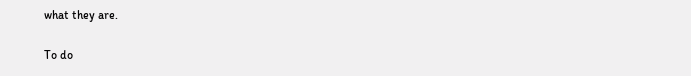what they are.

To do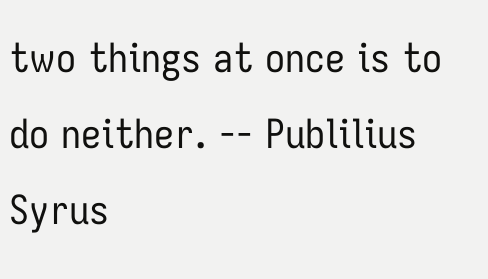two things at once is to do neither. -- Publilius Syrus